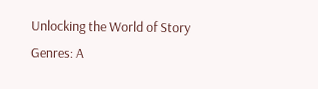Unlocking the World of Story Genres: A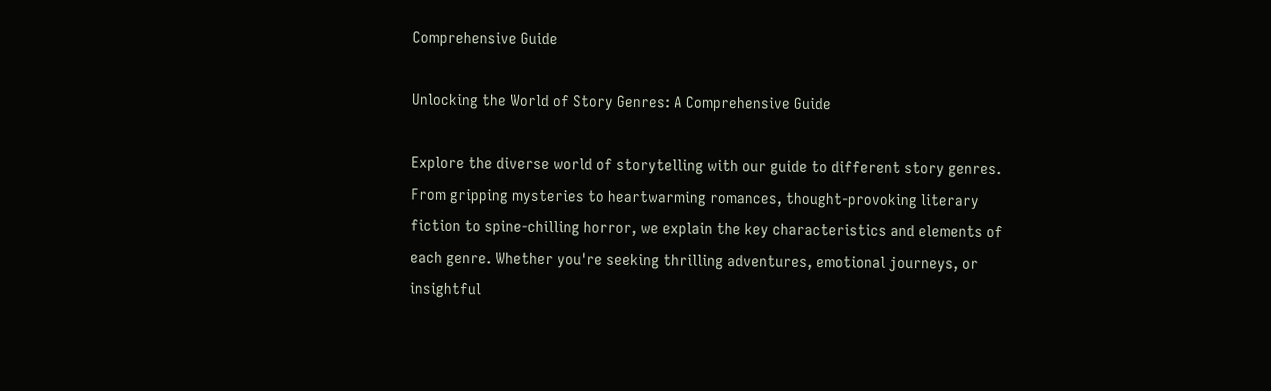Comprehensive Guide

Unlocking the World of Story Genres: A Comprehensive Guide

Explore the diverse world of storytelling with our guide to different story genres. From gripping mysteries to heartwarming romances, thought-provoking literary fiction to spine-chilling horror, we explain the key characteristics and elements of each genre. Whether you're seeking thrilling adventures, emotional journeys, or insightful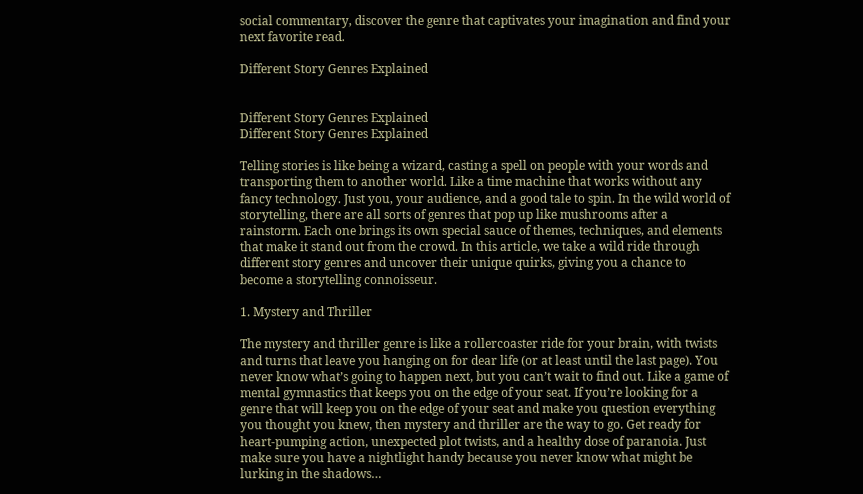social commentary, discover the genre that captivates your imagination and find your next favorite read.

Different Story Genres Explained


Different Story Genres Explained
Different Story Genres Explained

Telling stories is like being a wizard, casting a spell on people with your words and transporting them to another world. Like a time machine that works without any fancy technology. Just you, your audience, and a good tale to spin. In the wild world of storytelling, there are all sorts of genres that pop up like mushrooms after a rainstorm. Each one brings its own special sauce of themes, techniques, and elements that make it stand out from the crowd. In this article, we take a wild ride through different story genres and uncover their unique quirks, giving you a chance to become a storytelling connoisseur.

1. Mystery and Thriller

The mystery and thriller genre is like a rollercoaster ride for your brain, with twists and turns that leave you hanging on for dear life (or at least until the last page). You never know what’s going to happen next, but you can’t wait to find out. Like a game of mental gymnastics that keeps you on the edge of your seat. If you’re looking for a genre that will keep you on the edge of your seat and make you question everything you thought you knew, then mystery and thriller are the way to go. Get ready for heart-pumping action, unexpected plot twists, and a healthy dose of paranoia. Just make sure you have a nightlight handy because you never know what might be lurking in the shadows…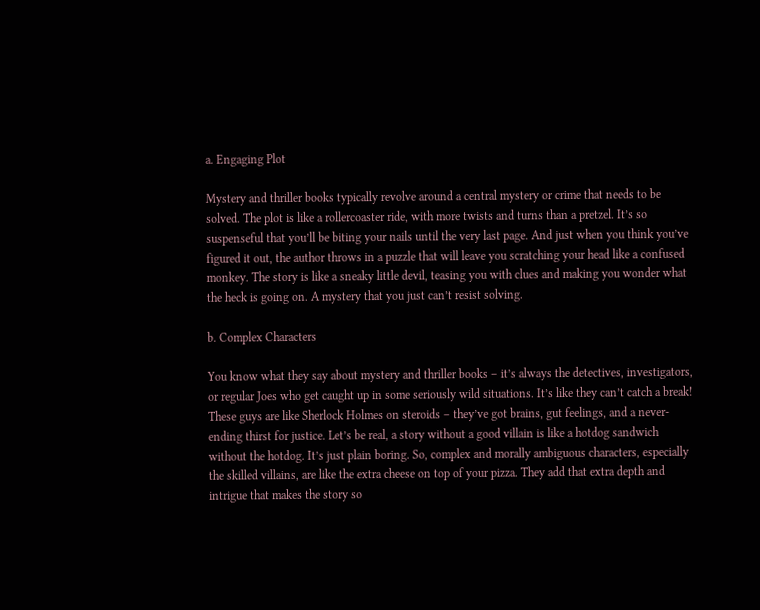a. Engaging Plot

Mystery and thriller books typically revolve around a central mystery or crime that needs to be solved. The plot is like a rollercoaster ride, with more twists and turns than a pretzel. It’s so suspenseful that you’ll be biting your nails until the very last page. And just when you think you’ve figured it out, the author throws in a puzzle that will leave you scratching your head like a confused monkey. The story is like a sneaky little devil, teasing you with clues and making you wonder what the heck is going on. A mystery that you just can’t resist solving.

b. Complex Characters

You know what they say about mystery and thriller books – it’s always the detectives, investigators, or regular Joes who get caught up in some seriously wild situations. It’s like they can’t catch a break! These guys are like Sherlock Holmes on steroids – they’ve got brains, gut feelings, and a never-ending thirst for justice. Let’s be real, a story without a good villain is like a hotdog sandwich without the hotdog. It’s just plain boring. So, complex and morally ambiguous characters, especially the skilled villains, are like the extra cheese on top of your pizza. They add that extra depth and intrigue that makes the story so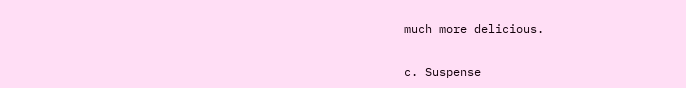much more delicious.

c. Suspense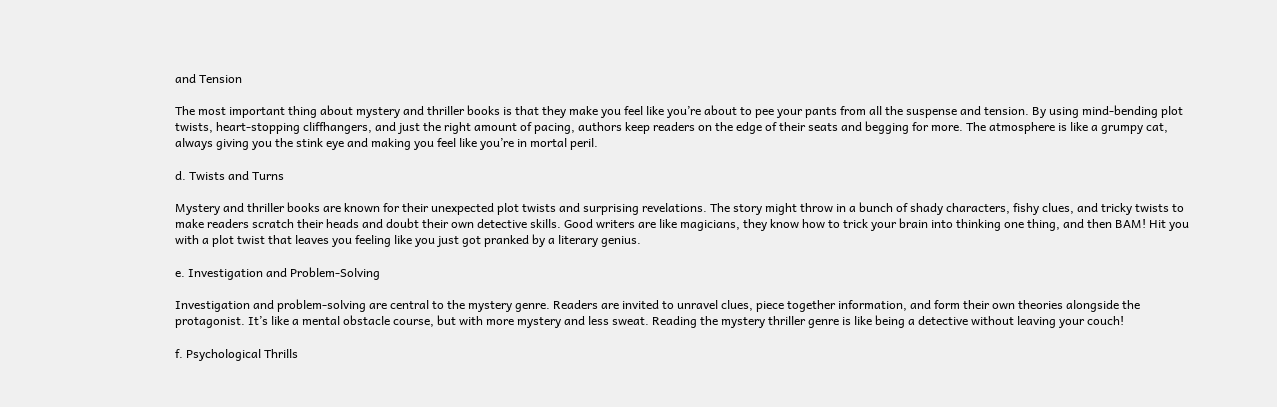and Tension

The most important thing about mystery and thriller books is that they make you feel like you’re about to pee your pants from all the suspense and tension. By using mind-bending plot twists, heart-stopping cliffhangers, and just the right amount of pacing, authors keep readers on the edge of their seats and begging for more. The atmosphere is like a grumpy cat, always giving you the stink eye and making you feel like you’re in mortal peril.

d. Twists and Turns

Mystery and thriller books are known for their unexpected plot twists and surprising revelations. The story might throw in a bunch of shady characters, fishy clues, and tricky twists to make readers scratch their heads and doubt their own detective skills. Good writers are like magicians, they know how to trick your brain into thinking one thing, and then BAM! Hit you with a plot twist that leaves you feeling like you just got pranked by a literary genius.

e. Investigation and Problem-Solving

Investigation and problem-solving are central to the mystery genre. Readers are invited to unravel clues, piece together information, and form their own theories alongside the protagonist. It’s like a mental obstacle course, but with more mystery and less sweat. Reading the mystery thriller genre is like being a detective without leaving your couch!

f. Psychological Thrills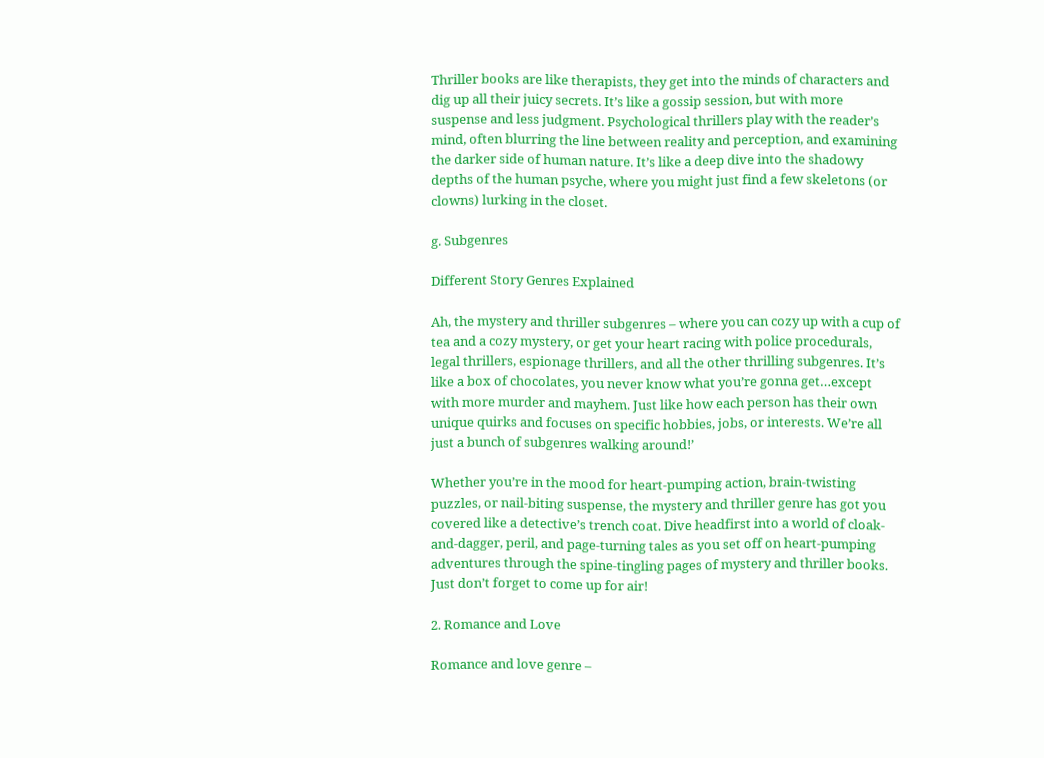Thriller books are like therapists, they get into the minds of characters and dig up all their juicy secrets. It’s like a gossip session, but with more suspense and less judgment. Psychological thrillers play with the reader’s mind, often blurring the line between reality and perception, and examining the darker side of human nature. It’s like a deep dive into the shadowy depths of the human psyche, where you might just find a few skeletons (or clowns) lurking in the closet.

g. Subgenres

Different Story Genres Explained

Ah, the mystery and thriller subgenres – where you can cozy up with a cup of tea and a cozy mystery, or get your heart racing with police procedurals, legal thrillers, espionage thrillers, and all the other thrilling subgenres. It’s like a box of chocolates, you never know what you’re gonna get…except with more murder and mayhem. Just like how each person has their own unique quirks and focuses on specific hobbies, jobs, or interests. We’re all just a bunch of subgenres walking around!’

Whether you’re in the mood for heart-pumping action, brain-twisting puzzles, or nail-biting suspense, the mystery and thriller genre has got you covered like a detective’s trench coat. Dive headfirst into a world of cloak-and-dagger, peril, and page-turning tales as you set off on heart-pumping adventures through the spine-tingling pages of mystery and thriller books. Just don’t forget to come up for air!

2. Romance and Love

Romance and love genre –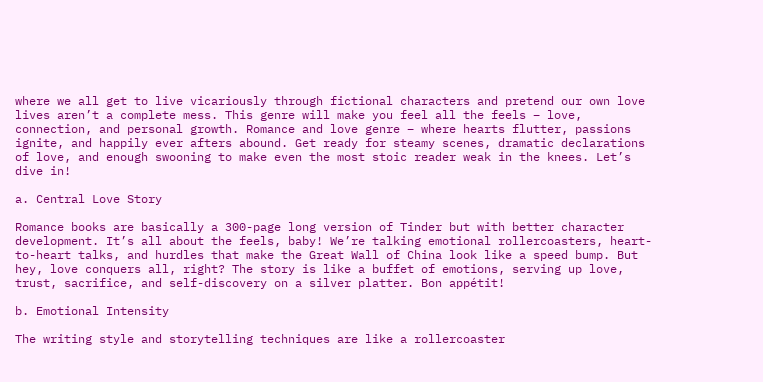where we all get to live vicariously through fictional characters and pretend our own love lives aren’t a complete mess. This genre will make you feel all the feels – love, connection, and personal growth. Romance and love genre – where hearts flutter, passions ignite, and happily ever afters abound. Get ready for steamy scenes, dramatic declarations of love, and enough swooning to make even the most stoic reader weak in the knees. Let’s dive in!

a. Central Love Story

Romance books are basically a 300-page long version of Tinder but with better character development. It’s all about the feels, baby! We’re talking emotional rollercoasters, heart-to-heart talks, and hurdles that make the Great Wall of China look like a speed bump. But hey, love conquers all, right? The story is like a buffet of emotions, serving up love, trust, sacrifice, and self-discovery on a silver platter. Bon appétit!

b. Emotional Intensity

The writing style and storytelling techniques are like a rollercoaster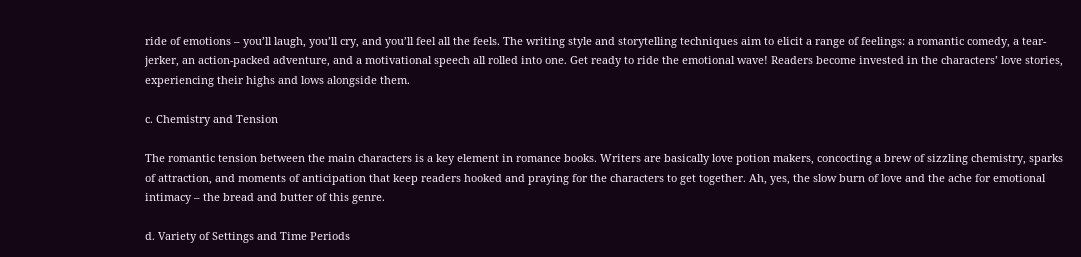ride of emotions – you’ll laugh, you’ll cry, and you’ll feel all the feels. The writing style and storytelling techniques aim to elicit a range of feelings: a romantic comedy, a tear-jerker, an action-packed adventure, and a motivational speech all rolled into one. Get ready to ride the emotional wave! Readers become invested in the characters’ love stories, experiencing their highs and lows alongside them.

c. Chemistry and Tension

The romantic tension between the main characters is a key element in romance books. Writers are basically love potion makers, concocting a brew of sizzling chemistry, sparks of attraction, and moments of anticipation that keep readers hooked and praying for the characters to get together. Ah, yes, the slow burn of love and the ache for emotional intimacy – the bread and butter of this genre.

d. Variety of Settings and Time Periods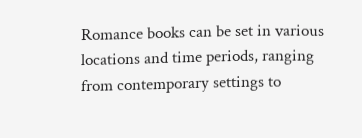Romance books can be set in various locations and time periods, ranging from contemporary settings to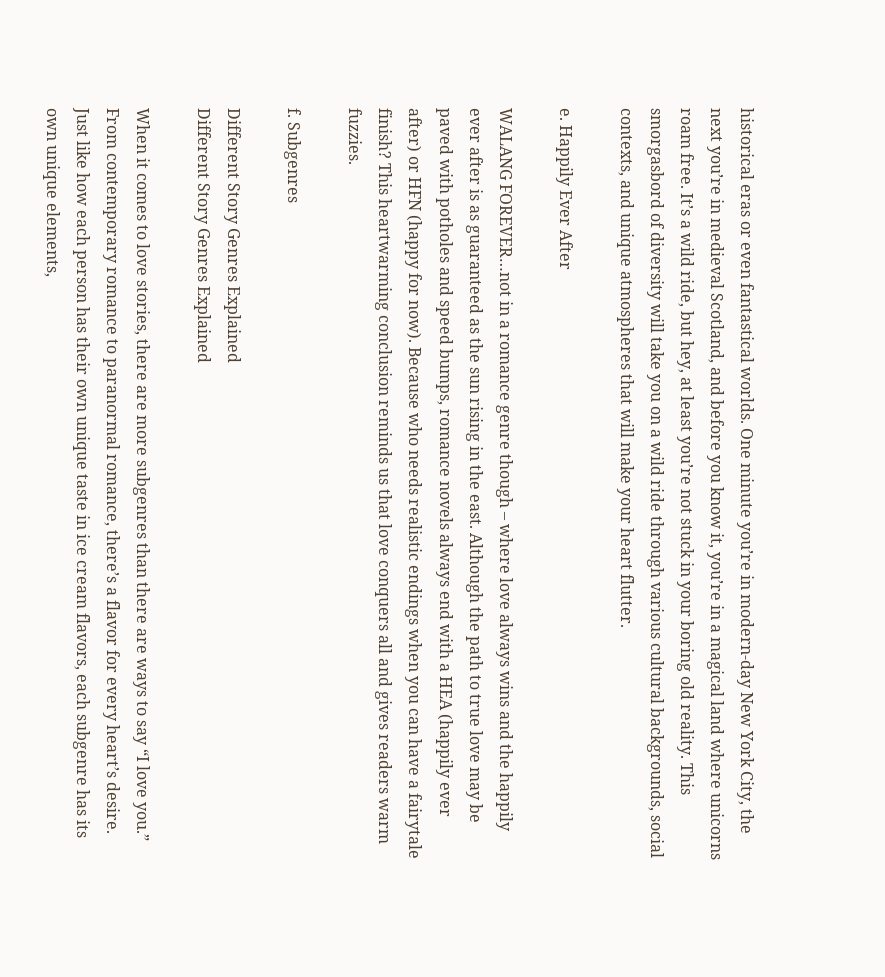historical eras or even fantastical worlds. One minute you’re in modern-day New York City, the next you’re in medieval Scotland, and before you know it, you’re in a magical land where unicorns roam free. It’s a wild ride, but hey, at least you’re not stuck in your boring old reality. This smorgasbord of diversity will take you on a wild ride through various cultural backgrounds, social contexts, and unique atmospheres that will make your heart flutter.

e. Happily Ever After

WALANG FOREVER…not in a romance genre though – where love always wins and the happily ever after is as guaranteed as the sun rising in the east. Although the path to true love may be paved with potholes and speed bumps, romance novels always end with a HEA (happily ever after) or HFN (happy for now). Because who needs realistic endings when you can have a fairytale finish? This heartwarming conclusion reminds us that love conquers all and gives readers warm fuzzies.

f. Subgenres

Different Story Genres Explained
Different Story Genres Explained

When it comes to love stories, there are more subgenres than there are ways to say “I love you.” From contemporary romance to paranormal romance, there’s a flavor for every heart’s desire. Just like how each person has their own unique taste in ice cream flavors, each subgenre has its own unique elements,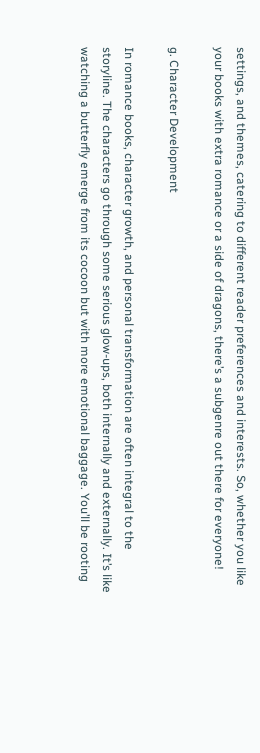settings, and themes, catering to different reader preferences and interests. So, whether you like your books with extra romance or a side of dragons, there’s a subgenre out there for everyone!

g. Character Development

In romance books, character growth, and personal transformation are often integral to the storyline. The characters go through some serious glow-ups, both internally and externally. It’s like watching a butterfly emerge from its cocoon but with more emotional baggage. You’ll be rooting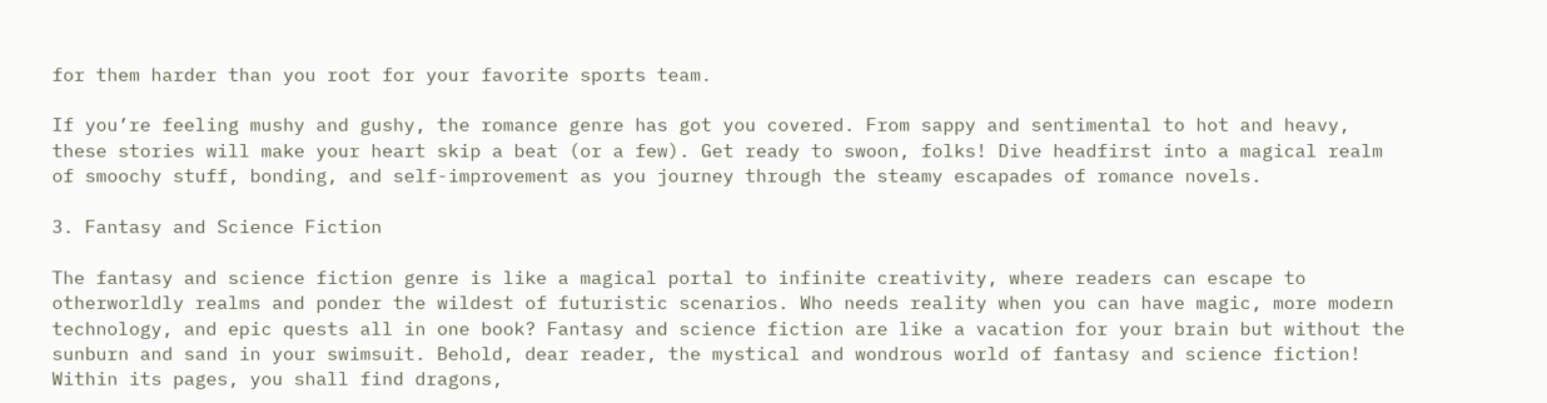for them harder than you root for your favorite sports team.

If you’re feeling mushy and gushy, the romance genre has got you covered. From sappy and sentimental to hot and heavy, these stories will make your heart skip a beat (or a few). Get ready to swoon, folks! Dive headfirst into a magical realm of smoochy stuff, bonding, and self-improvement as you journey through the steamy escapades of romance novels.

3. Fantasy and Science Fiction

The fantasy and science fiction genre is like a magical portal to infinite creativity, where readers can escape to otherworldly realms and ponder the wildest of futuristic scenarios. Who needs reality when you can have magic, more modern technology, and epic quests all in one book? Fantasy and science fiction are like a vacation for your brain but without the sunburn and sand in your swimsuit. Behold, dear reader, the mystical and wondrous world of fantasy and science fiction! Within its pages, you shall find dragons,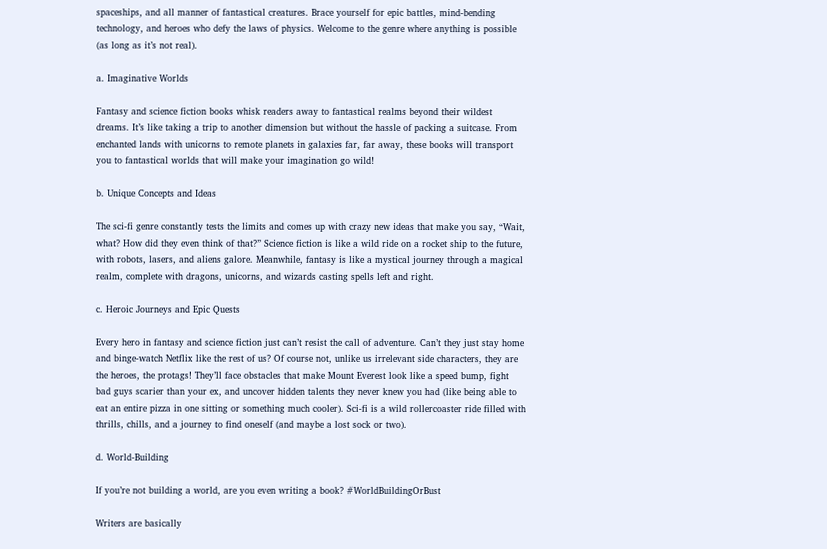spaceships, and all manner of fantastical creatures. Brace yourself for epic battles, mind-bending technology, and heroes who defy the laws of physics. Welcome to the genre where anything is possible (as long as it’s not real).

a. Imaginative Worlds

Fantasy and science fiction books whisk readers away to fantastical realms beyond their wildest dreams. It’s like taking a trip to another dimension but without the hassle of packing a suitcase. From enchanted lands with unicorns to remote planets in galaxies far, far away, these books will transport you to fantastical worlds that will make your imagination go wild!

b. Unique Concepts and Ideas

The sci-fi genre constantly tests the limits and comes up with crazy new ideas that make you say, “Wait, what? How did they even think of that?” Science fiction is like a wild ride on a rocket ship to the future, with robots, lasers, and aliens galore. Meanwhile, fantasy is like a mystical journey through a magical realm, complete with dragons, unicorns, and wizards casting spells left and right.

c. Heroic Journeys and Epic Quests

Every hero in fantasy and science fiction just can’t resist the call of adventure. Can’t they just stay home and binge-watch Netflix like the rest of us? Of course not, unlike us irrelevant side characters, they are the heroes, the protags! They’ll face obstacles that make Mount Everest look like a speed bump, fight bad guys scarier than your ex, and uncover hidden talents they never knew you had (like being able to eat an entire pizza in one sitting or something much cooler). Sci-fi is a wild rollercoaster ride filled with thrills, chills, and a journey to find oneself (and maybe a lost sock or two).

d. World-Building

If you’re not building a world, are you even writing a book? #WorldBuildingOrBust

Writers are basically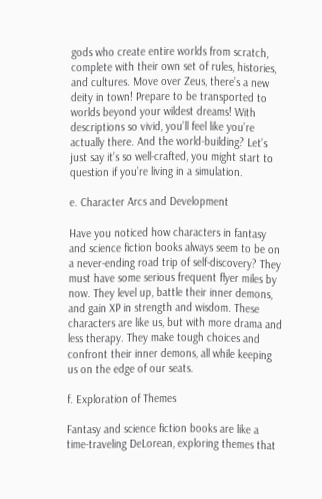gods who create entire worlds from scratch, complete with their own set of rules, histories, and cultures. Move over Zeus, there’s a new deity in town! Prepare to be transported to worlds beyond your wildest dreams! With descriptions so vivid, you’ll feel like you’re actually there. And the world-building? Let’s just say it’s so well-crafted, you might start to question if you’re living in a simulation.

e. Character Arcs and Development

Have you noticed how characters in fantasy and science fiction books always seem to be on a never-ending road trip of self-discovery? They must have some serious frequent flyer miles by now. They level up, battle their inner demons, and gain XP in strength and wisdom. These characters are like us, but with more drama and less therapy. They make tough choices and confront their inner demons, all while keeping us on the edge of our seats.

f. Exploration of Themes

Fantasy and science fiction books are like a time-traveling DeLorean, exploring themes that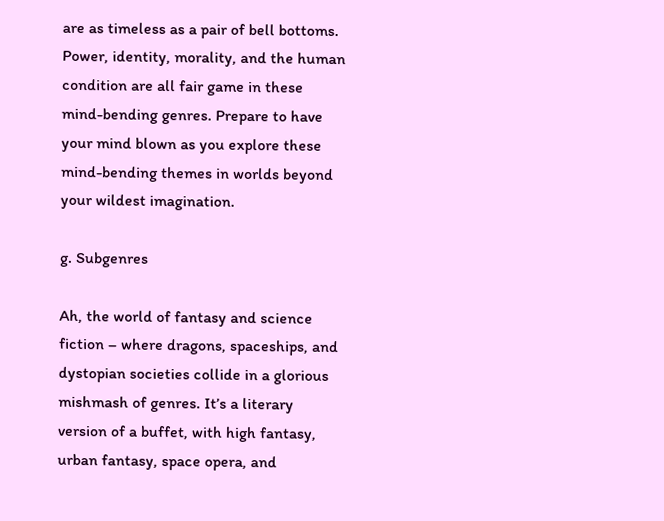are as timeless as a pair of bell bottoms. Power, identity, morality, and the human condition are all fair game in these mind-bending genres. Prepare to have your mind blown as you explore these mind-bending themes in worlds beyond your wildest imagination.

g. Subgenres

Ah, the world of fantasy and science fiction – where dragons, spaceships, and dystopian societies collide in a glorious mishmash of genres. It’s a literary version of a buffet, with high fantasy, urban fantasy, space opera, and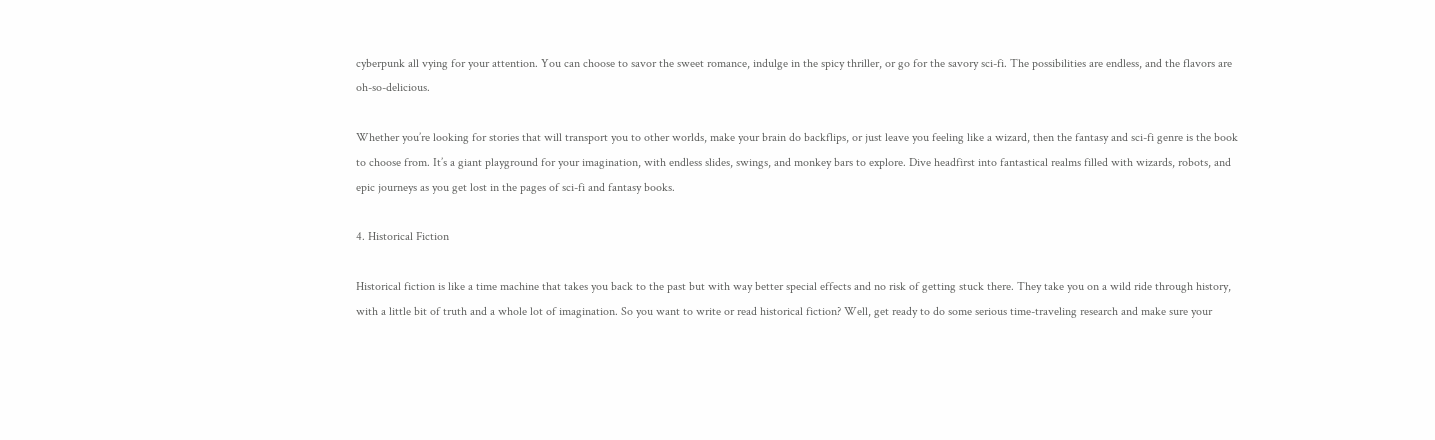cyberpunk all vying for your attention. You can choose to savor the sweet romance, indulge in the spicy thriller, or go for the savory sci-fi. The possibilities are endless, and the flavors are oh-so-delicious.

Whether you’re looking for stories that will transport you to other worlds, make your brain do backflips, or just leave you feeling like a wizard, then the fantasy and sci-fi genre is the book to choose from. It’s a giant playground for your imagination, with endless slides, swings, and monkey bars to explore. Dive headfirst into fantastical realms filled with wizards, robots, and epic journeys as you get lost in the pages of sci-fi and fantasy books.

4. Historical Fiction

Historical fiction is like a time machine that takes you back to the past but with way better special effects and no risk of getting stuck there. They take you on a wild ride through history, with a little bit of truth and a whole lot of imagination. So you want to write or read historical fiction? Well, get ready to do some serious time-traveling research and make sure your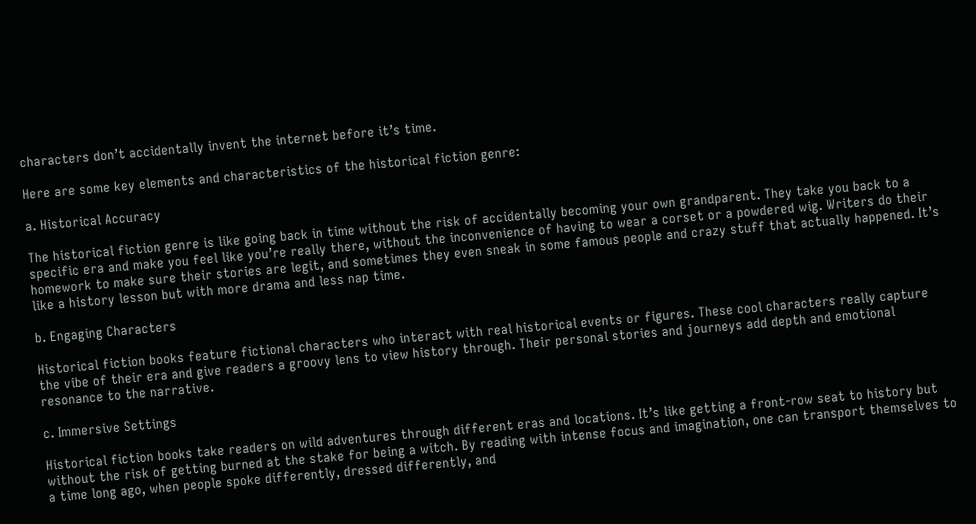characters don’t accidentally invent the internet before it’s time.

Here are some key elements and characteristics of the historical fiction genre:

a. Historical Accuracy

The historical fiction genre is like going back in time without the risk of accidentally becoming your own grandparent. They take you back to a specific era and make you feel like you’re really there, without the inconvenience of having to wear a corset or a powdered wig. Writers do their homework to make sure their stories are legit, and sometimes they even sneak in some famous people and crazy stuff that actually happened. It’s like a history lesson but with more drama and less nap time.

b. Engaging Characters

Historical fiction books feature fictional characters who interact with real historical events or figures. These cool characters really capture the vibe of their era and give readers a groovy lens to view history through. Their personal stories and journeys add depth and emotional resonance to the narrative.

c. Immersive Settings

Historical fiction books take readers on wild adventures through different eras and locations. It’s like getting a front-row seat to history but without the risk of getting burned at the stake for being a witch. By reading with intense focus and imagination, one can transport themselves to a time long ago, when people spoke differently, dressed differently, and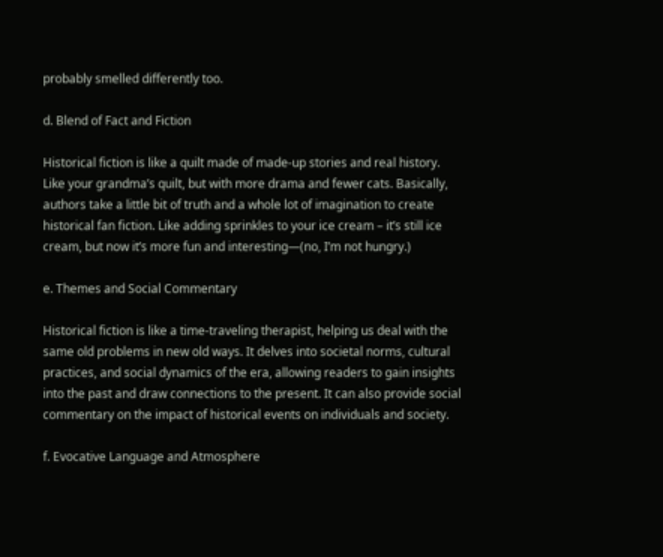probably smelled differently too.

d. Blend of Fact and Fiction

Historical fiction is like a quilt made of made-up stories and real history. Like your grandma’s quilt, but with more drama and fewer cats. Basically, authors take a little bit of truth and a whole lot of imagination to create historical fan fiction. Like adding sprinkles to your ice cream – it’s still ice cream, but now it’s more fun and interesting—(no, I’m not hungry.)

e. Themes and Social Commentary

Historical fiction is like a time-traveling therapist, helping us deal with the same old problems in new old ways. It delves into societal norms, cultural practices, and social dynamics of the era, allowing readers to gain insights into the past and draw connections to the present. It can also provide social commentary on the impact of historical events on individuals and society.

f. Evocative Language and Atmosphere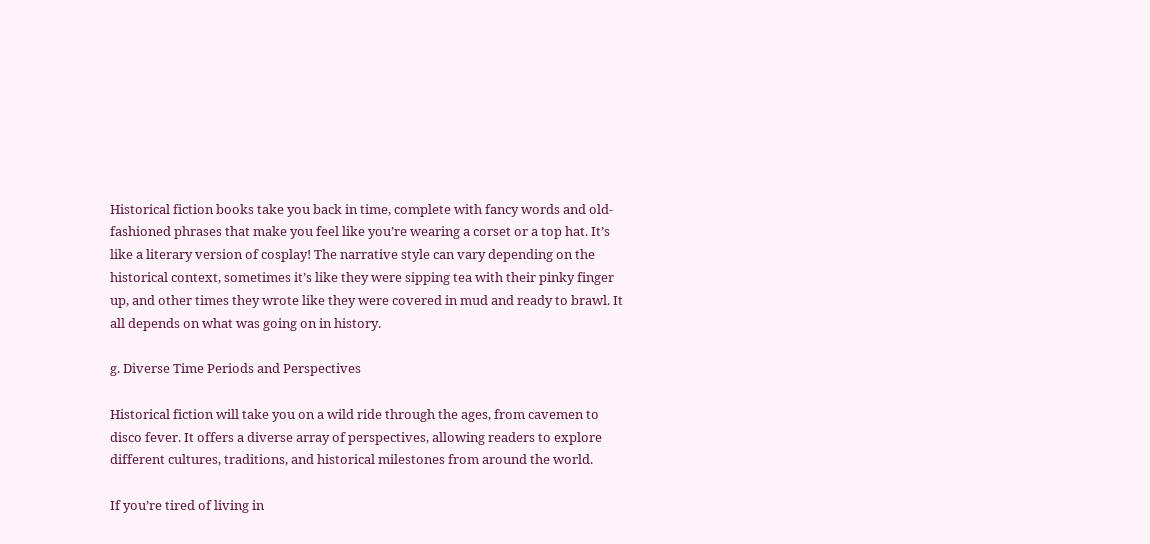Historical fiction books take you back in time, complete with fancy words and old-fashioned phrases that make you feel like you’re wearing a corset or a top hat. It’s like a literary version of cosplay! The narrative style can vary depending on the historical context, sometimes it’s like they were sipping tea with their pinky finger up, and other times they wrote like they were covered in mud and ready to brawl. It all depends on what was going on in history.

g. Diverse Time Periods and Perspectives

Historical fiction will take you on a wild ride through the ages, from cavemen to disco fever. It offers a diverse array of perspectives, allowing readers to explore different cultures, traditions, and historical milestones from around the world.

If you’re tired of living in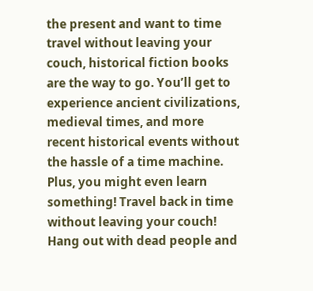the present and want to time travel without leaving your couch, historical fiction books are the way to go. You’ll get to experience ancient civilizations, medieval times, and more recent historical events without the hassle of a time machine. Plus, you might even learn something! Travel back in time without leaving your couch! Hang out with dead people and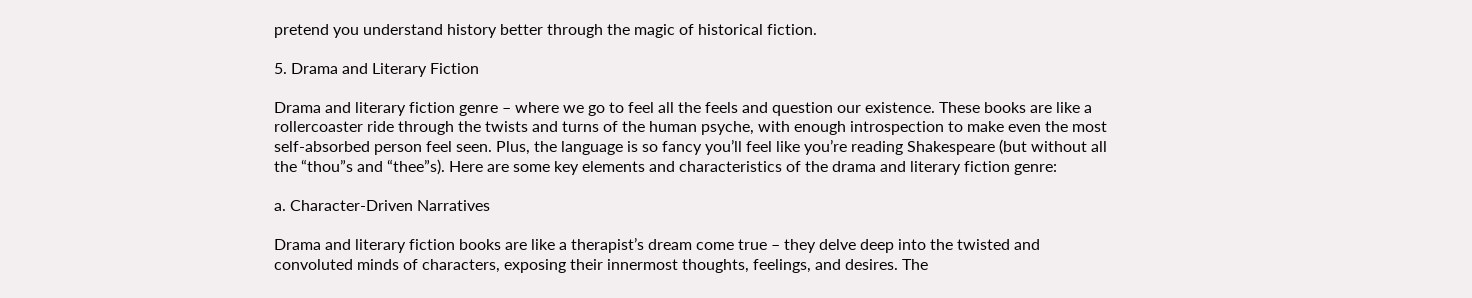pretend you understand history better through the magic of historical fiction.

5. Drama and Literary Fiction

Drama and literary fiction genre – where we go to feel all the feels and question our existence. These books are like a rollercoaster ride through the twists and turns of the human psyche, with enough introspection to make even the most self-absorbed person feel seen. Plus, the language is so fancy you’ll feel like you’re reading Shakespeare (but without all the “thou”s and “thee”s). Here are some key elements and characteristics of the drama and literary fiction genre:

a. Character-Driven Narratives

Drama and literary fiction books are like a therapist’s dream come true – they delve deep into the twisted and convoluted minds of characters, exposing their innermost thoughts, feelings, and desires. The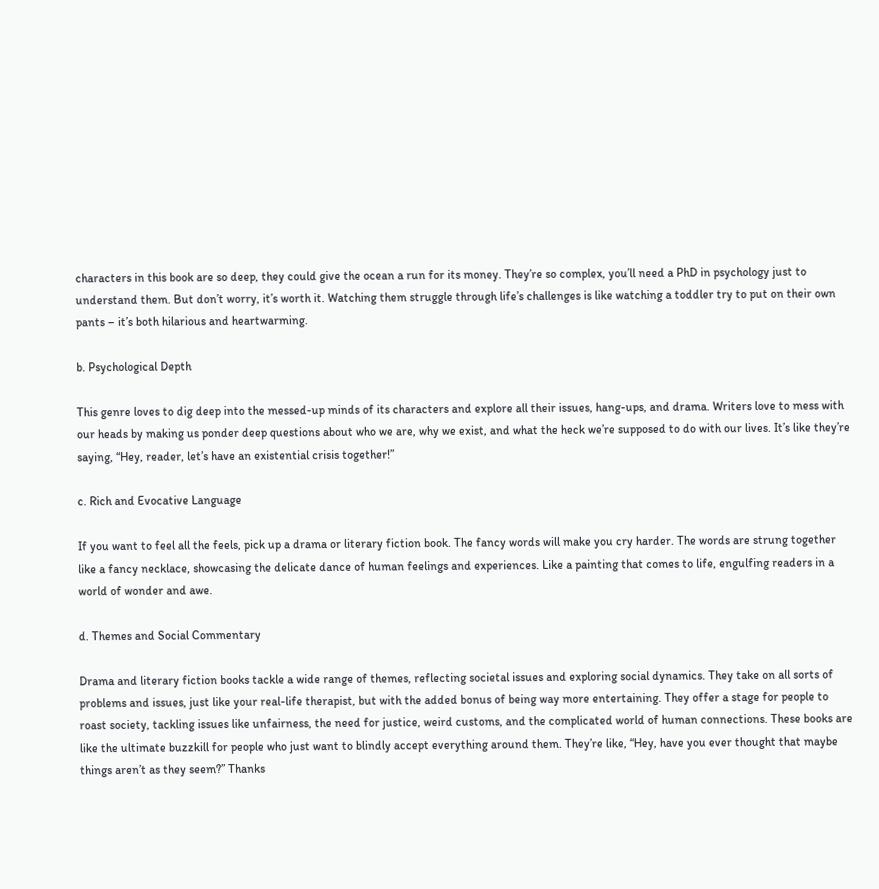characters in this book are so deep, they could give the ocean a run for its money. They’re so complex, you’ll need a PhD in psychology just to understand them. But don’t worry, it’s worth it. Watching them struggle through life’s challenges is like watching a toddler try to put on their own pants – it’s both hilarious and heartwarming.

b. Psychological Depth

This genre loves to dig deep into the messed-up minds of its characters and explore all their issues, hang-ups, and drama. Writers love to mess with our heads by making us ponder deep questions about who we are, why we exist, and what the heck we’re supposed to do with our lives. It’s like they’re saying, “Hey, reader, let’s have an existential crisis together!”

c. Rich and Evocative Language

If you want to feel all the feels, pick up a drama or literary fiction book. The fancy words will make you cry harder. The words are strung together like a fancy necklace, showcasing the delicate dance of human feelings and experiences. Like a painting that comes to life, engulfing readers in a world of wonder and awe.

d. Themes and Social Commentary

Drama and literary fiction books tackle a wide range of themes, reflecting societal issues and exploring social dynamics. They take on all sorts of problems and issues, just like your real-life therapist, but with the added bonus of being way more entertaining. They offer a stage for people to roast society, tackling issues like unfairness, the need for justice, weird customs, and the complicated world of human connections. These books are like the ultimate buzzkill for people who just want to blindly accept everything around them. They’re like, “Hey, have you ever thought that maybe things aren’t as they seem?” Thanks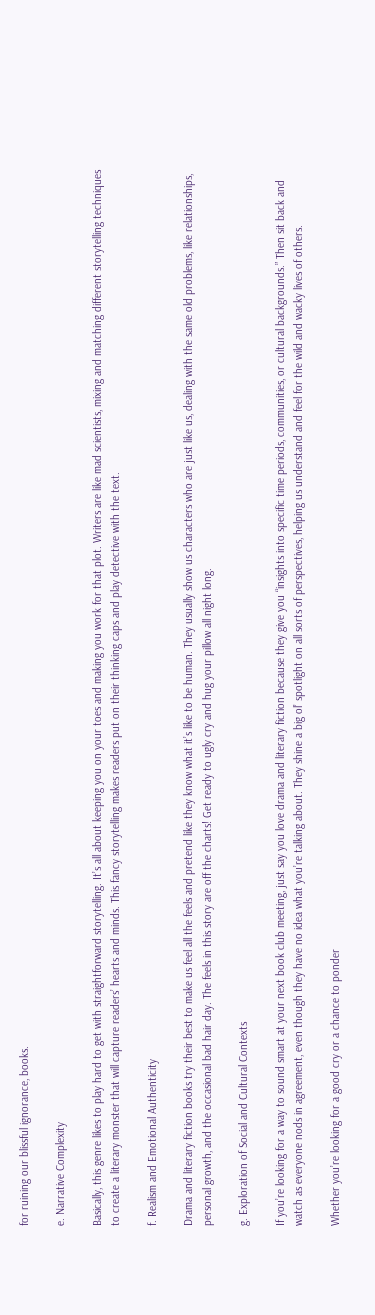for ruining our blissful ignorance, books.

e. Narrative Complexity

Basically, this genre likes to play hard to get with straightforward storytelling. It’s all about keeping you on your toes and making you work for that plot. Writers are like mad scientists, mixing and matching different storytelling techniques to create a literary monster that will capture readers’ hearts and minds. This fancy storytelling makes readers put on their thinking caps and play detective with the text.

f. Realism and Emotional Authenticity

Drama and literary fiction books try their best to make us feel all the feels and pretend like they know what it’s like to be human. They usually show us characters who are just like us, dealing with the same old problems, like relationships, personal growth, and the occasional bad hair day. The feels in this story are off the charts! Get ready to ugly cry and hug your pillow all night long.

g. Exploration of Social and Cultural Contexts

If you’re looking for a way to sound smart at your next book club meeting, just say you love drama and literary fiction because they give you “insights into specific time periods, communities, or cultural backgrounds.” Then sit back and watch as everyone nods in agreement, even though they have no idea what you’re talking about. They shine a big ol’ spotlight on all sorts of perspectives, helping us understand and feel for the wild and wacky lives of others.

Whether you’re looking for a good cry or a chance to ponder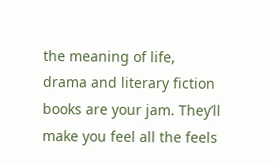the meaning of life, drama and literary fiction books are your jam. They’ll make you feel all the feels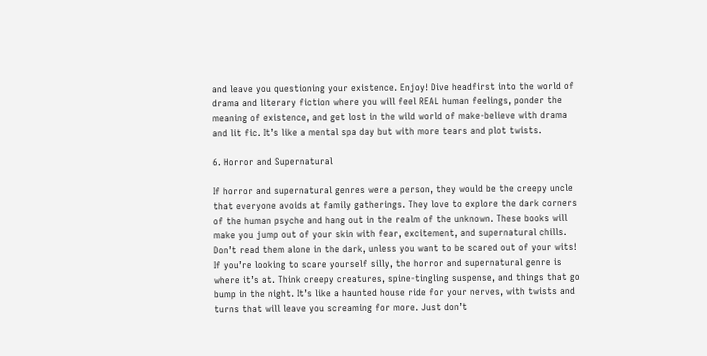and leave you questioning your existence. Enjoy! Dive headfirst into the world of drama and literary fiction where you will feel REAL human feelings, ponder the meaning of existence, and get lost in the wild world of make-believe with drama and lit fic. It’s like a mental spa day but with more tears and plot twists.

6. Horror and Supernatural

If horror and supernatural genres were a person, they would be the creepy uncle that everyone avoids at family gatherings. They love to explore the dark corners of the human psyche and hang out in the realm of the unknown. These books will make you jump out of your skin with fear, excitement, and supernatural chills. Don’t read them alone in the dark, unless you want to be scared out of your wits! If you’re looking to scare yourself silly, the horror and supernatural genre is where it’s at. Think creepy creatures, spine-tingling suspense, and things that go bump in the night. It’s like a haunted house ride for your nerves, with twists and turns that will leave you screaming for more. Just don’t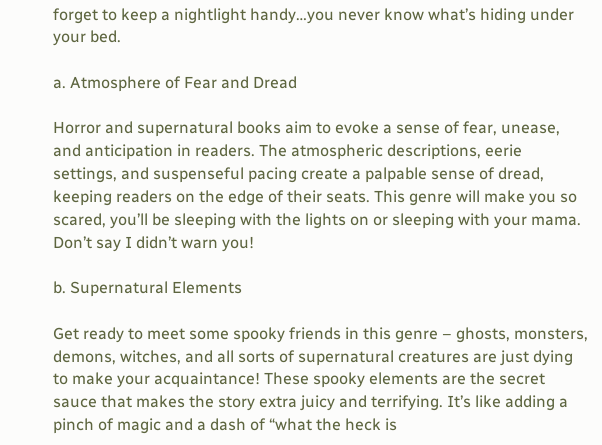forget to keep a nightlight handy…you never know what’s hiding under your bed.

a. Atmosphere of Fear and Dread

Horror and supernatural books aim to evoke a sense of fear, unease, and anticipation in readers. The atmospheric descriptions, eerie settings, and suspenseful pacing create a palpable sense of dread, keeping readers on the edge of their seats. This genre will make you so scared, you’ll be sleeping with the lights on or sleeping with your mama. Don’t say I didn’t warn you!

b. Supernatural Elements

Get ready to meet some spooky friends in this genre – ghosts, monsters, demons, witches, and all sorts of supernatural creatures are just dying to make your acquaintance! These spooky elements are the secret sauce that makes the story extra juicy and terrifying. It’s like adding a pinch of magic and a dash of “what the heck is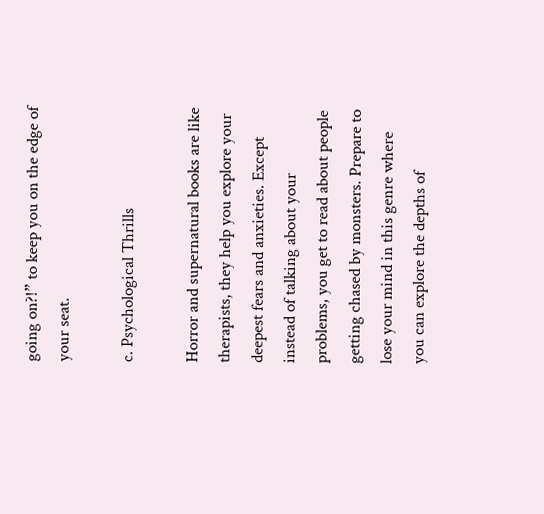going on?!” to keep you on the edge of your seat.

c. Psychological Thrills

Horror and supernatural books are like therapists, they help you explore your deepest fears and anxieties. Except instead of talking about your problems, you get to read about people getting chased by monsters. Prepare to lose your mind in this genre where you can explore the depths of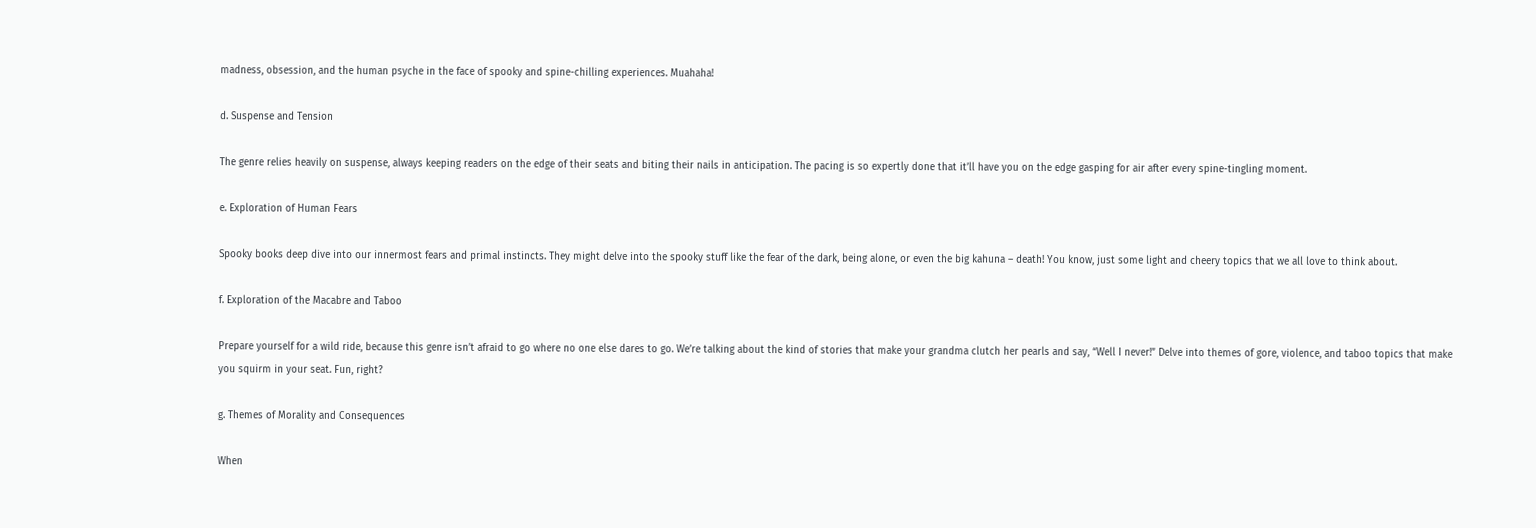madness, obsession, and the human psyche in the face of spooky and spine-chilling experiences. Muahaha!

d. Suspense and Tension

The genre relies heavily on suspense, always keeping readers on the edge of their seats and biting their nails in anticipation. The pacing is so expertly done that it’ll have you on the edge gasping for air after every spine-tingling moment.

e. Exploration of Human Fears

Spooky books deep dive into our innermost fears and primal instincts. They might delve into the spooky stuff like the fear of the dark, being alone, or even the big kahuna – death! You know, just some light and cheery topics that we all love to think about.

f. Exploration of the Macabre and Taboo

Prepare yourself for a wild ride, because this genre isn’t afraid to go where no one else dares to go. We’re talking about the kind of stories that make your grandma clutch her pearls and say, “Well I never!” Delve into themes of gore, violence, and taboo topics that make you squirm in your seat. Fun, right?

g. Themes of Morality and Consequences

When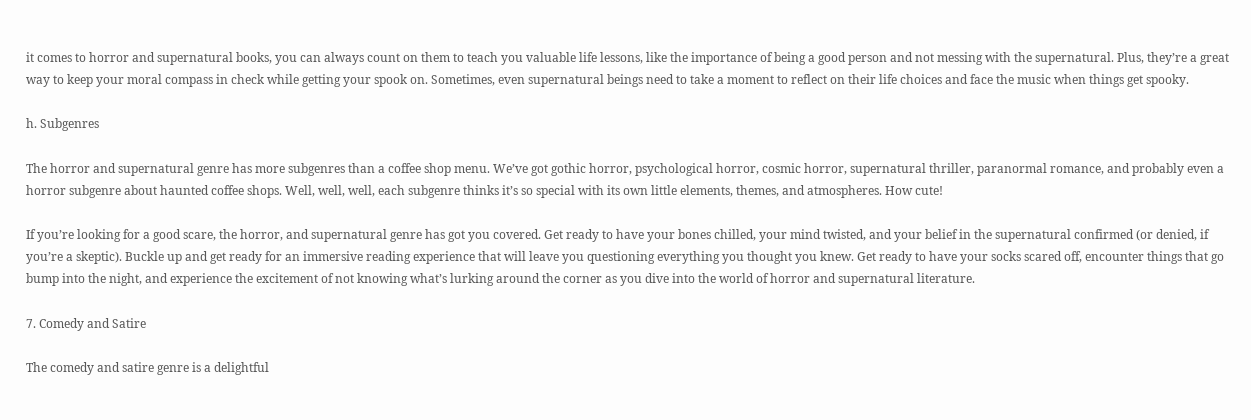it comes to horror and supernatural books, you can always count on them to teach you valuable life lessons, like the importance of being a good person and not messing with the supernatural. Plus, they’re a great way to keep your moral compass in check while getting your spook on. Sometimes, even supernatural beings need to take a moment to reflect on their life choices and face the music when things get spooky.

h. Subgenres

The horror and supernatural genre has more subgenres than a coffee shop menu. We’ve got gothic horror, psychological horror, cosmic horror, supernatural thriller, paranormal romance, and probably even a horror subgenre about haunted coffee shops. Well, well, well, each subgenre thinks it’s so special with its own little elements, themes, and atmospheres. How cute!

If you’re looking for a good scare, the horror, and supernatural genre has got you covered. Get ready to have your bones chilled, your mind twisted, and your belief in the supernatural confirmed (or denied, if you’re a skeptic). Buckle up and get ready for an immersive reading experience that will leave you questioning everything you thought you knew. Get ready to have your socks scared off, encounter things that go bump into the night, and experience the excitement of not knowing what’s lurking around the corner as you dive into the world of horror and supernatural literature.

7. Comedy and Satire

The comedy and satire genre is a delightful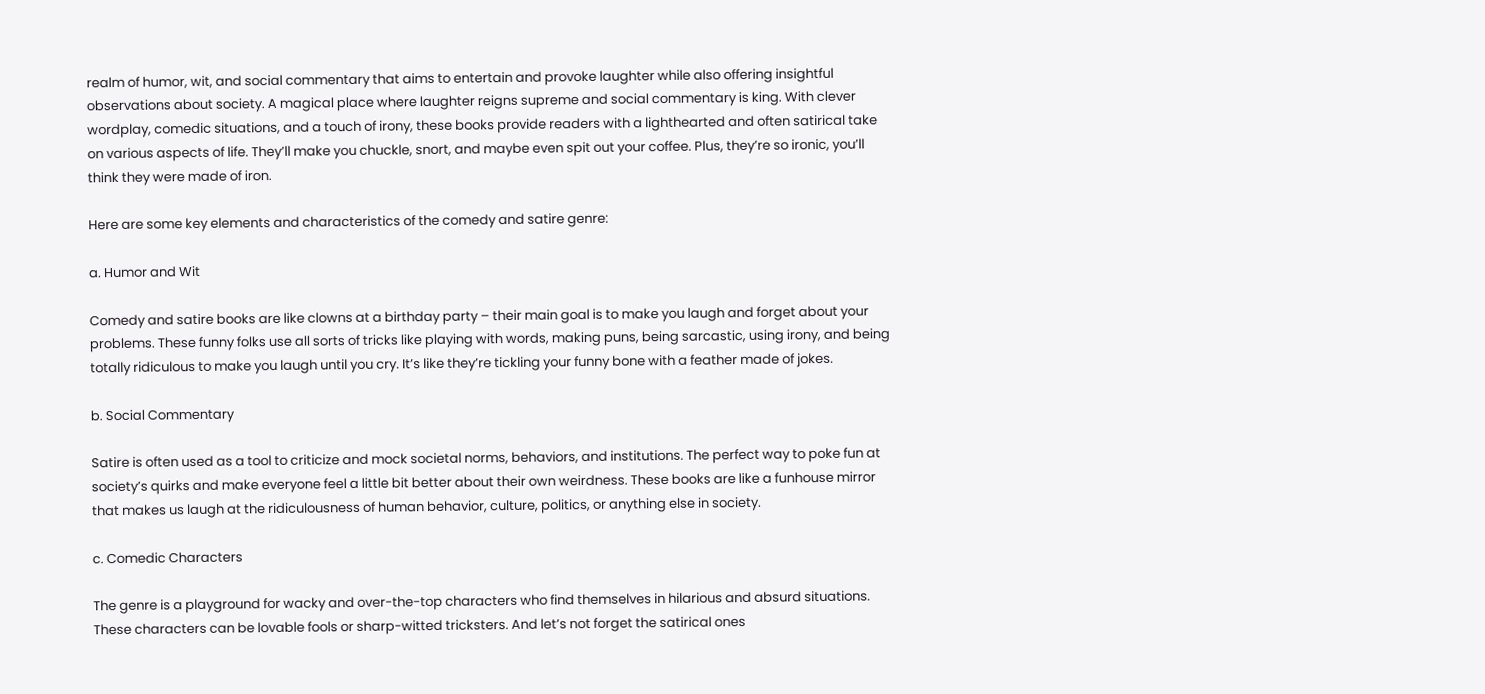realm of humor, wit, and social commentary that aims to entertain and provoke laughter while also offering insightful observations about society. A magical place where laughter reigns supreme and social commentary is king. With clever wordplay, comedic situations, and a touch of irony, these books provide readers with a lighthearted and often satirical take on various aspects of life. They’ll make you chuckle, snort, and maybe even spit out your coffee. Plus, they’re so ironic, you’ll think they were made of iron.

Here are some key elements and characteristics of the comedy and satire genre:

a. Humor and Wit

Comedy and satire books are like clowns at a birthday party – their main goal is to make you laugh and forget about your problems. These funny folks use all sorts of tricks like playing with words, making puns, being sarcastic, using irony, and being totally ridiculous to make you laugh until you cry. It’s like they’re tickling your funny bone with a feather made of jokes.

b. Social Commentary

Satire is often used as a tool to criticize and mock societal norms, behaviors, and institutions. The perfect way to poke fun at society’s quirks and make everyone feel a little bit better about their own weirdness. These books are like a funhouse mirror that makes us laugh at the ridiculousness of human behavior, culture, politics, or anything else in society.

c. Comedic Characters

The genre is a playground for wacky and over-the-top characters who find themselves in hilarious and absurd situations. These characters can be lovable fools or sharp-witted tricksters. And let’s not forget the satirical ones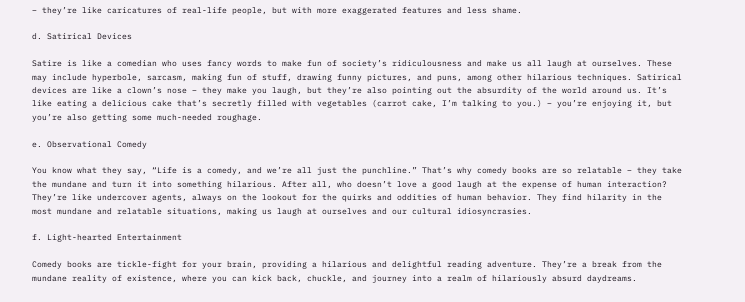– they’re like caricatures of real-life people, but with more exaggerated features and less shame.

d. Satirical Devices

Satire is like a comedian who uses fancy words to make fun of society’s ridiculousness and make us all laugh at ourselves. These may include hyperbole, sarcasm, making fun of stuff, drawing funny pictures, and puns, among other hilarious techniques. Satirical devices are like a clown’s nose – they make you laugh, but they’re also pointing out the absurdity of the world around us. It’s like eating a delicious cake that’s secretly filled with vegetables (carrot cake, I’m talking to you.) – you’re enjoying it, but you’re also getting some much-needed roughage.

e. Observational Comedy

You know what they say, “Life is a comedy, and we’re all just the punchline.” That’s why comedy books are so relatable – they take the mundane and turn it into something hilarious. After all, who doesn’t love a good laugh at the expense of human interaction? They’re like undercover agents, always on the lookout for the quirks and oddities of human behavior. They find hilarity in the most mundane and relatable situations, making us laugh at ourselves and our cultural idiosyncrasies.

f. Light-hearted Entertainment

Comedy books are tickle-fight for your brain, providing a hilarious and delightful reading adventure. They’re a break from the mundane reality of existence, where you can kick back, chuckle, and journey into a realm of hilariously absurd daydreams.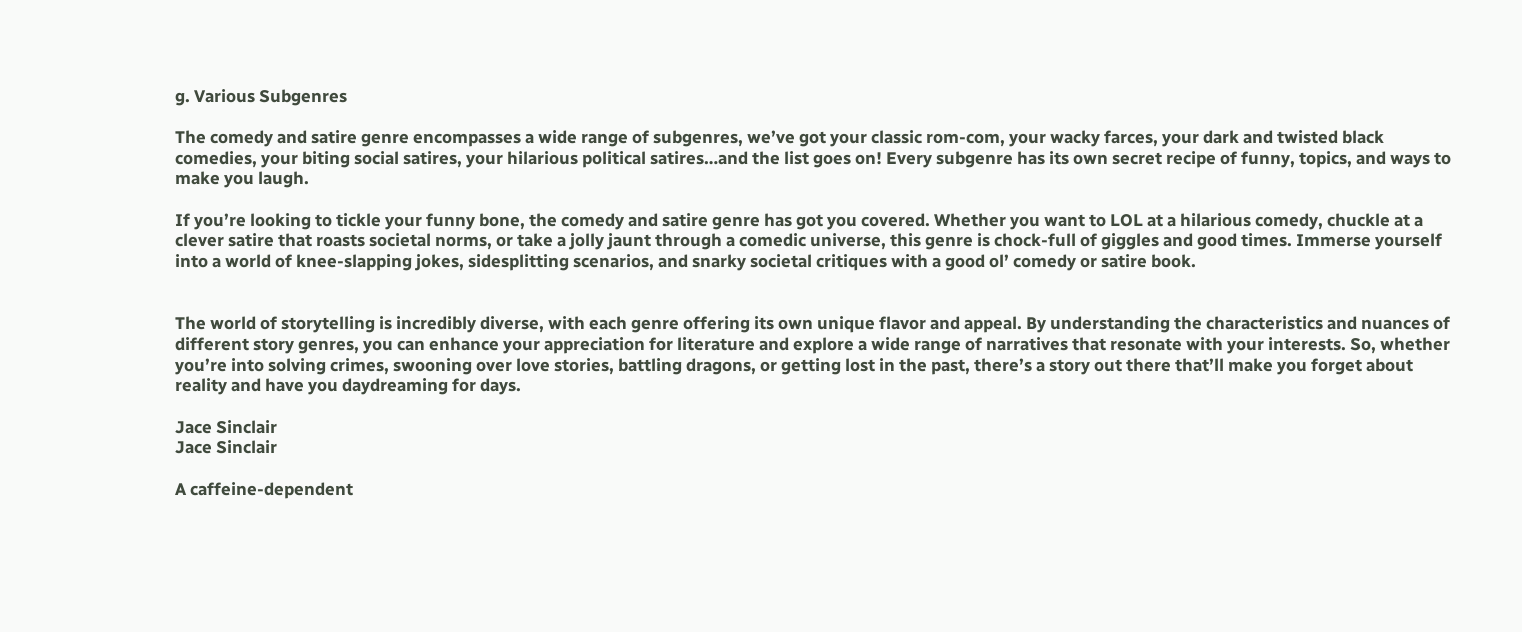g. Various Subgenres

The comedy and satire genre encompasses a wide range of subgenres, we’ve got your classic rom-com, your wacky farces, your dark and twisted black comedies, your biting social satires, your hilarious political satires…and the list goes on! Every subgenre has its own secret recipe of funny, topics, and ways to make you laugh.

If you’re looking to tickle your funny bone, the comedy and satire genre has got you covered. Whether you want to LOL at a hilarious comedy, chuckle at a clever satire that roasts societal norms, or take a jolly jaunt through a comedic universe, this genre is chock-full of giggles and good times. Immerse yourself into a world of knee-slapping jokes, sidesplitting scenarios, and snarky societal critiques with a good ol’ comedy or satire book.


The world of storytelling is incredibly diverse, with each genre offering its own unique flavor and appeal. By understanding the characteristics and nuances of different story genres, you can enhance your appreciation for literature and explore a wide range of narratives that resonate with your interests. So, whether you’re into solving crimes, swooning over love stories, battling dragons, or getting lost in the past, there’s a story out there that’ll make you forget about reality and have you daydreaming for days.

Jace Sinclair
Jace Sinclair

A caffeine-dependent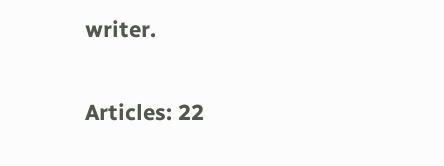writer.

Articles: 22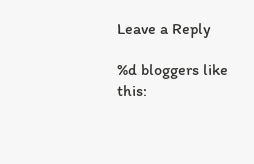Leave a Reply

%d bloggers like this: